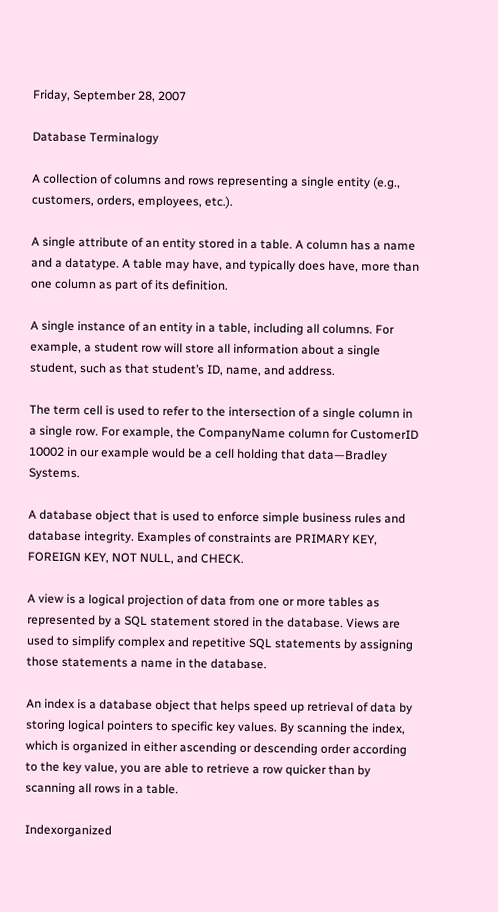Friday, September 28, 2007

Database Terminalogy

A collection of columns and rows representing a single entity (e.g., customers, orders, employees, etc.).

A single attribute of an entity stored in a table. A column has a name and a datatype. A table may have, and typically does have, more than one column as part of its definition.

A single instance of an entity in a table, including all columns. For example, a student row will store all information about a single student, such as that student’s ID, name, and address.

The term cell is used to refer to the intersection of a single column in a single row. For example, the CompanyName column for CustomerID 10002 in our example would be a cell holding that data—Bradley Systems.

A database object that is used to enforce simple business rules and database integrity. Examples of constraints are PRIMARY KEY, FOREIGN KEY, NOT NULL, and CHECK.

A view is a logical projection of data from one or more tables as represented by a SQL statement stored in the database. Views are used to simplify complex and repetitive SQL statements by assigning those statements a name in the database.

An index is a database object that helps speed up retrieval of data by storing logical pointers to specific key values. By scanning the index, which is organized in either ascending or descending order according to the key value, you are able to retrieve a row quicker than by scanning all rows in a table.

Indexorganized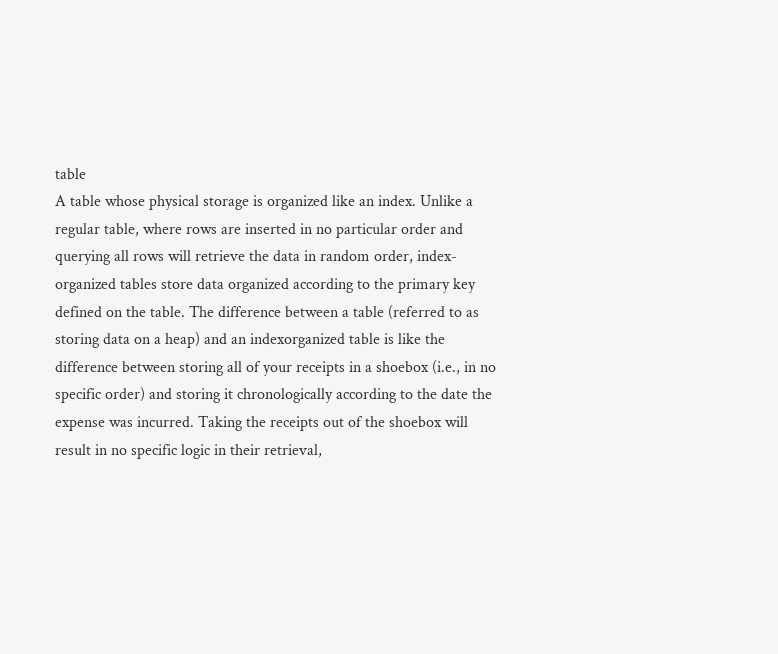table
A table whose physical storage is organized like an index. Unlike a regular table, where rows are inserted in no particular order and querying all rows will retrieve the data in random order, index-organized tables store data organized according to the primary key defined on the table. The difference between a table (referred to as storing data on a heap) and an indexorganized table is like the difference between storing all of your receipts in a shoebox (i.e., in no specific order) and storing it chronologically according to the date the expense was incurred. Taking the receipts out of the shoebox will result in no specific logic in their retrieval,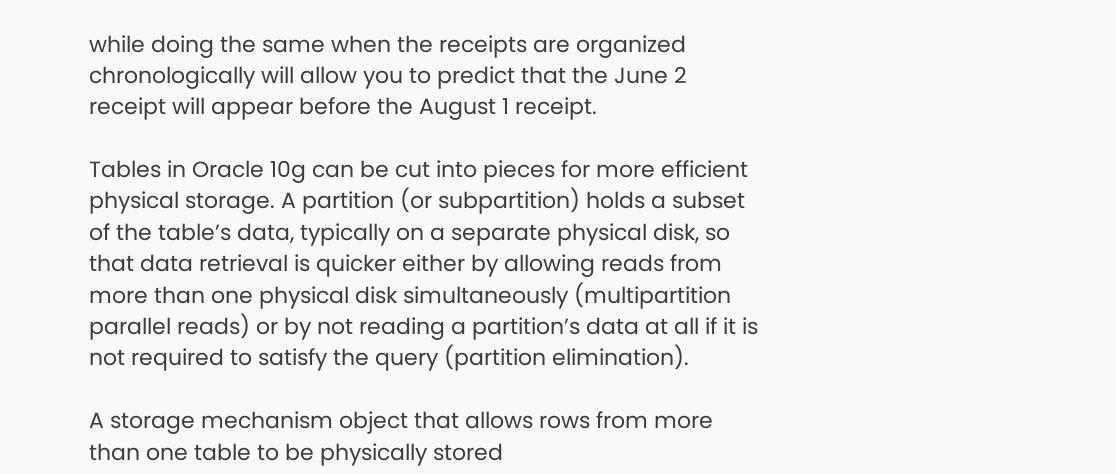while doing the same when the receipts are organized chronologically will allow you to predict that the June 2 receipt will appear before the August 1 receipt.

Tables in Oracle 10g can be cut into pieces for more efficient physical storage. A partition (or subpartition) holds a subset of the table’s data, typically on a separate physical disk, so that data retrieval is quicker either by allowing reads from more than one physical disk simultaneously (multipartition parallel reads) or by not reading a partition’s data at all if it is not required to satisfy the query (partition elimination).

A storage mechanism object that allows rows from more than one table to be physically stored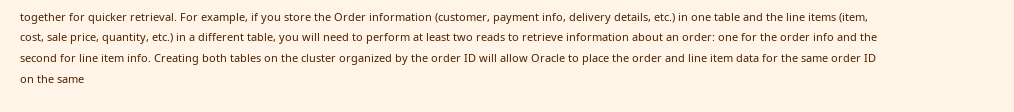together for quicker retrieval. For example, if you store the Order information (customer, payment info, delivery details, etc.) in one table and the line items (item, cost, sale price, quantity, etc.) in a different table, you will need to perform at least two reads to retrieve information about an order: one for the order info and the second for line item info. Creating both tables on the cluster organized by the order ID will allow Oracle to place the order and line item data for the same order ID on the same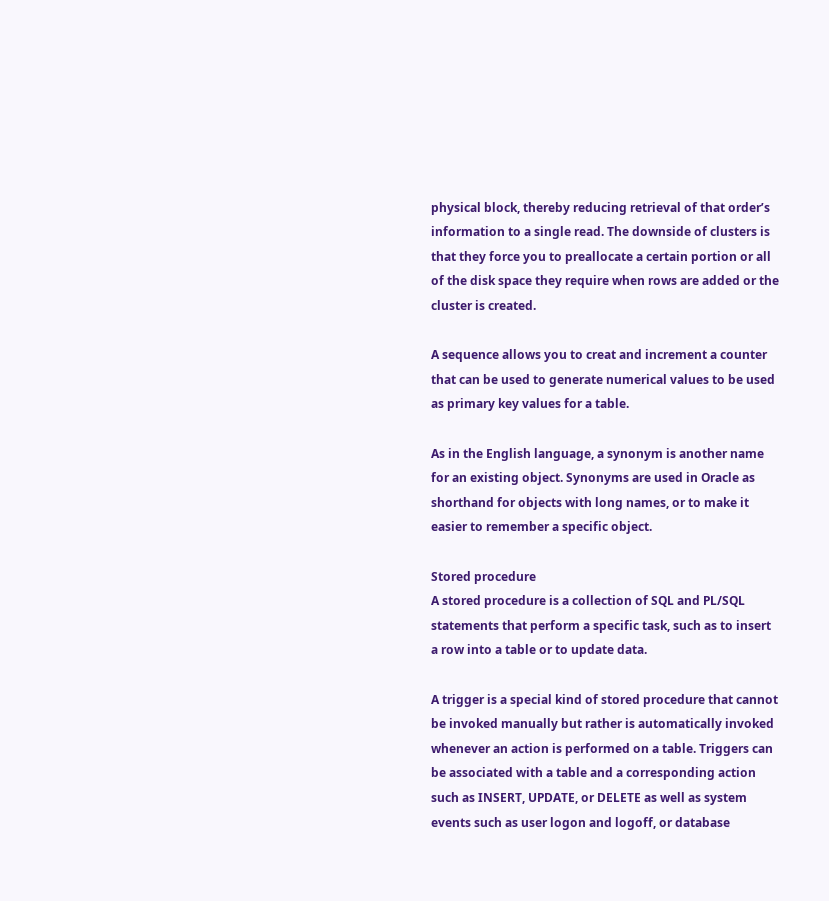physical block, thereby reducing retrieval of that order’s information to a single read. The downside of clusters is that they force you to preallocate a certain portion or all of the disk space they require when rows are added or the cluster is created.

A sequence allows you to creat and increment a counter that can be used to generate numerical values to be used as primary key values for a table.

As in the English language, a synonym is another name for an existing object. Synonyms are used in Oracle as shorthand for objects with long names, or to make it easier to remember a specific object.

Stored procedure
A stored procedure is a collection of SQL and PL/SQL statements that perform a specific task, such as to insert a row into a table or to update data.

A trigger is a special kind of stored procedure that cannot be invoked manually but rather is automatically invoked whenever an action is performed on a table. Triggers can be associated with a table and a corresponding action such as INSERT, UPDATE, or DELETE as well as system events such as user logon and logoff, or database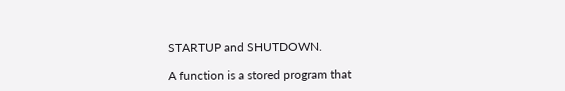STARTUP and SHUTDOWN.

A function is a stored program that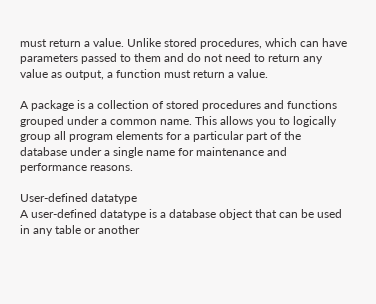must return a value. Unlike stored procedures, which can have parameters passed to them and do not need to return any value as output, a function must return a value.

A package is a collection of stored procedures and functions grouped under a common name. This allows you to logically group all program elements for a particular part of the database under a single name for maintenance and performance reasons.

User-defined datatype
A user-defined datatype is a database object that can be used in any table or another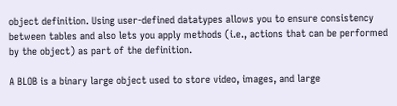object definition. Using user-defined datatypes allows you to ensure consistency between tables and also lets you apply methods (i.e., actions that can be performed by the object) as part of the definition.

A BLOB is a binary large object used to store video, images, and large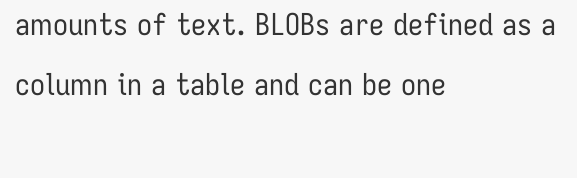amounts of text. BLOBs are defined as a column in a table and can be one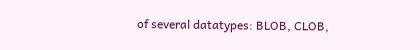of several datatypes: BLOB, CLOB,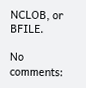NCLOB, or BFILE.

No comments: